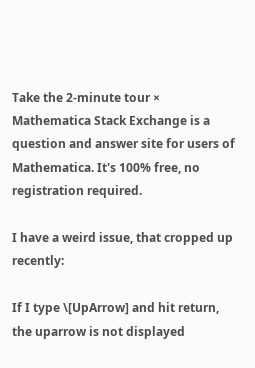Take the 2-minute tour ×
Mathematica Stack Exchange is a question and answer site for users of Mathematica. It's 100% free, no registration required.

I have a weird issue, that cropped up recently:

If I type \[UpArrow] and hit return, the uparrow is not displayed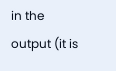in the output (it is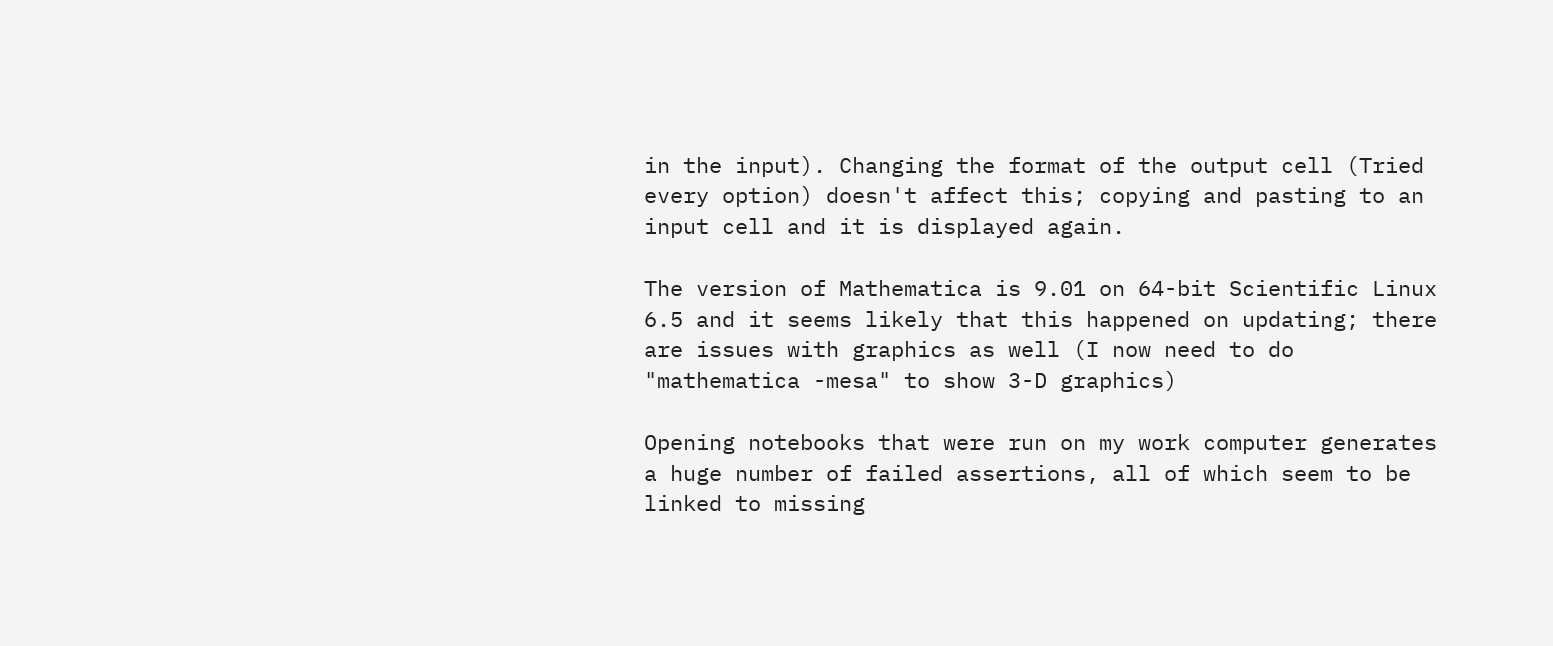in the input). Changing the format of the output cell (Tried every option) doesn't affect this; copying and pasting to an input cell and it is displayed again.

The version of Mathematica is 9.01 on 64-bit Scientific Linux 6.5 and it seems likely that this happened on updating; there are issues with graphics as well (I now need to do "mathematica -mesa" to show 3-D graphics)

Opening notebooks that were run on my work computer generates a huge number of failed assertions, all of which seem to be linked to missing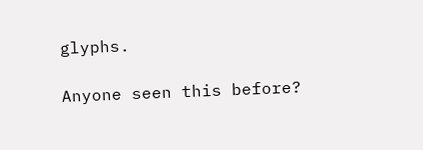glyphs.

Anyone seen this before?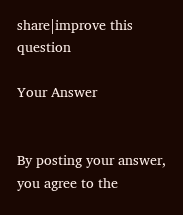share|improve this question

Your Answer


By posting your answer, you agree to the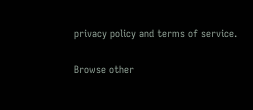privacy policy and terms of service.

Browse other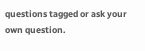questions tagged or ask your own question.